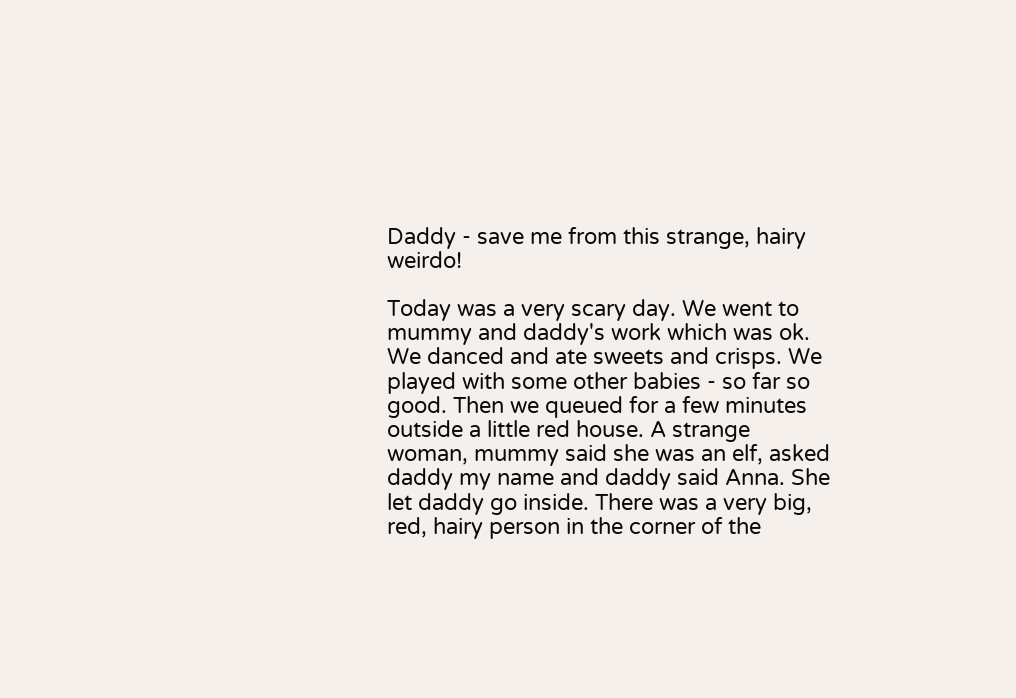Daddy - save me from this strange, hairy weirdo!

Today was a very scary day. We went to mummy and daddy's work which was ok. We danced and ate sweets and crisps. We played with some other babies - so far so good. Then we queued for a few minutes outside a little red house. A strange woman, mummy said she was an elf, asked daddy my name and daddy said Anna. She let daddy go inside. There was a very big, red, hairy person in the corner of the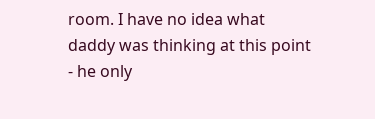room. I have no idea what daddy was thinking at this point - he only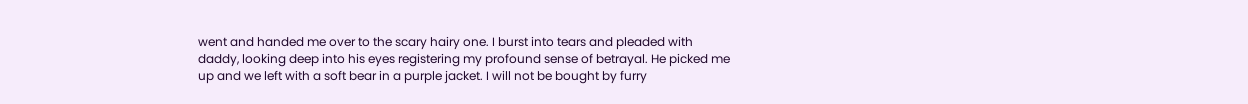went and handed me over to the scary hairy one. I burst into tears and pleaded with daddy, looking deep into his eyes registering my profound sense of betrayal. He picked me up and we left with a soft bear in a purple jacket. I will not be bought by furry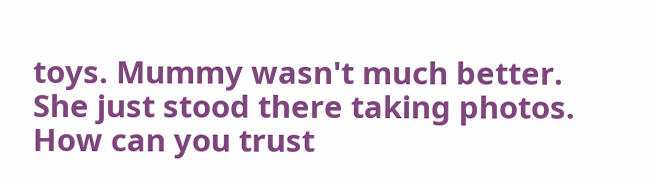toys. Mummy wasn't much better. She just stood there taking photos. How can you trust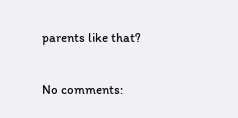parents like that?

No comments: